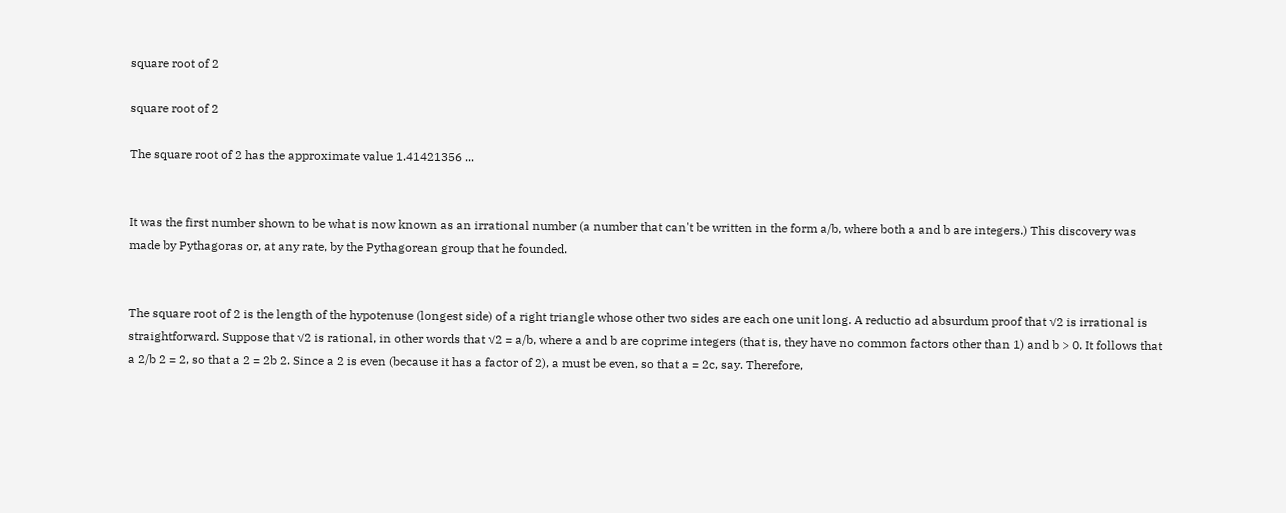square root of 2

square root of 2

The square root of 2 has the approximate value 1.41421356 ...


It was the first number shown to be what is now known as an irrational number (a number that can't be written in the form a/b, where both a and b are integers.) This discovery was made by Pythagoras or, at any rate, by the Pythagorean group that he founded.


The square root of 2 is the length of the hypotenuse (longest side) of a right triangle whose other two sides are each one unit long. A reductio ad absurdum proof that √2 is irrational is straightforward. Suppose that √2 is rational, in other words that √2 = a/b, where a and b are coprime integers (that is, they have no common factors other than 1) and b > 0. It follows that a 2/b 2 = 2, so that a 2 = 2b 2. Since a 2 is even (because it has a factor of 2), a must be even, so that a = 2c, say. Therefore,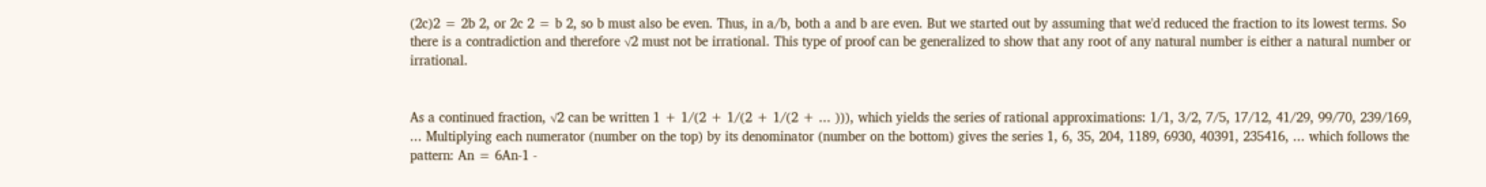(2c)2 = 2b 2, or 2c 2 = b 2, so b must also be even. Thus, in a/b, both a and b are even. But we started out by assuming that we'd reduced the fraction to its lowest terms. So there is a contradiction and therefore √2 must not be irrational. This type of proof can be generalized to show that any root of any natural number is either a natural number or irrational.


As a continued fraction, √2 can be written 1 + 1/(2 + 1/(2 + 1/(2 + ... ))), which yields the series of rational approximations: 1/1, 3/2, 7/5, 17/12, 41/29, 99/70, 239/169, ... Multiplying each numerator (number on the top) by its denominator (number on the bottom) gives the series 1, 6, 35, 204, 1189, 6930, 40391, 235416, ... which follows the pattern: An = 6An-1 -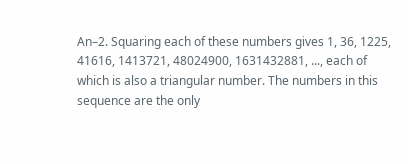An–2. Squaring each of these numbers gives 1, 36, 1225, 41616, 1413721, 48024900, 1631432881, ..., each of which is also a triangular number. The numbers in this sequence are the only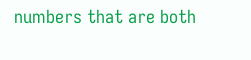numbers that are both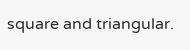square and triangular.